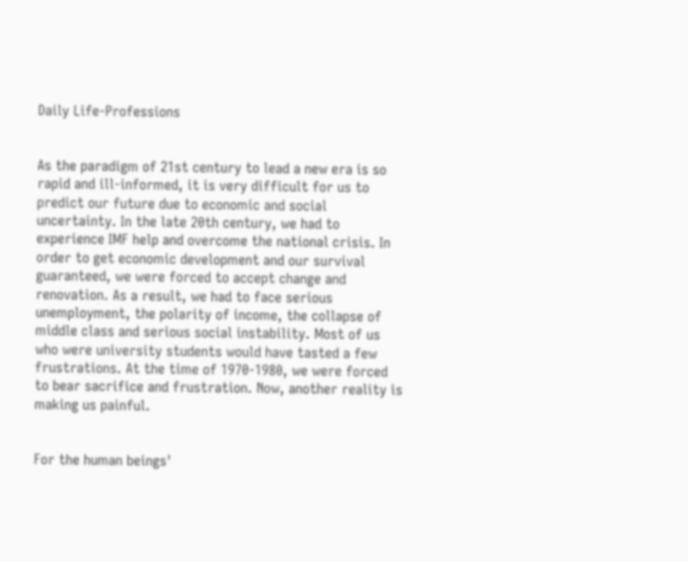Daily Life-Professions


As the paradigm of 21st century to lead a new era is so rapid and ill-informed, it is very difficult for us to predict our future due to economic and social uncertainty. In the late 20th century, we had to experience IMF help and overcome the national crisis. In order to get economic development and our survival guaranteed, we were forced to accept change and renovation. As a result, we had to face serious unemployment, the polarity of income, the collapse of middle class and serious social instability. Most of us who were university students would have tasted a few frustrations. At the time of 1970-1980, we were forced to bear sacrifice and frustration. Now, another reality is making us painful.


For the human beings'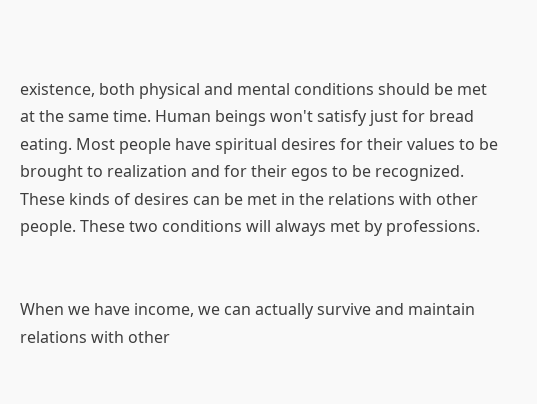existence, both physical and mental conditions should be met at the same time. Human beings won't satisfy just for bread eating. Most people have spiritual desires for their values to be brought to realization and for their egos to be recognized. These kinds of desires can be met in the relations with other people. These two conditions will always met by professions.


When we have income, we can actually survive and maintain relations with other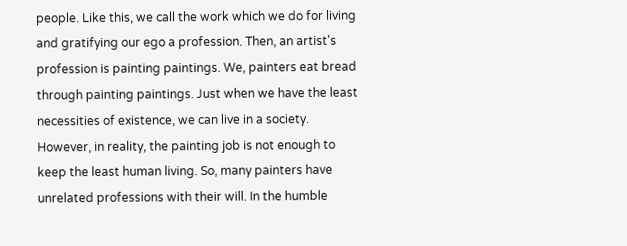people. Like this, we call the work which we do for living and gratifying our ego a profession. Then, an artist's profession is painting paintings. We, painters eat bread through painting paintings. Just when we have the least necessities of existence, we can live in a society. However, in reality, the painting job is not enough to keep the least human living. So, many painters have unrelated professions with their will. In the humble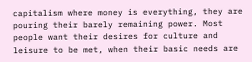capitalism where money is everything, they are pouring their barely remaining power. Most people want their desires for culture and leisure to be met, when their basic needs are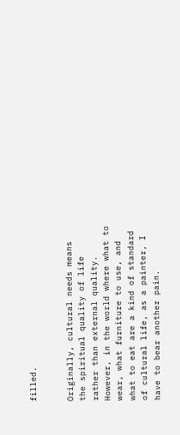filled.


Originally, cultural needs means the spiritual quality of life rather than external quality. However, in the world where what to wear, what furniture to use, and what to eat are a kind of standard of cultural life, as a painter, I have to bear another pain.